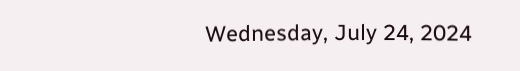Wednesday, July 24, 2024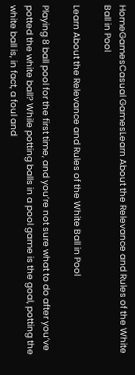HomeGamesCasual GamesLearn About the Relevance and Rules of the White Ball in Pool

Learn About the Relevance and Rules of the White Ball in Pool

Playing 8 ball pool for the first time, and you’re not sure what to do after you’ve potted the white ball? While potting balls in a pool game is the goal, potting the white ball is, in fact, a foul and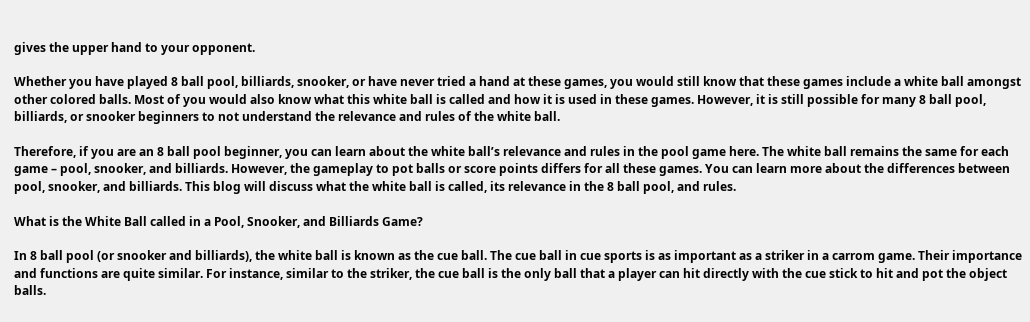gives the upper hand to your opponent.

Whether you have played 8 ball pool, billiards, snooker, or have never tried a hand at these games, you would still know that these games include a white ball amongst other colored balls. Most of you would also know what this white ball is called and how it is used in these games. However, it is still possible for many 8 ball pool, billiards, or snooker beginners to not understand the relevance and rules of the white ball.

Therefore, if you are an 8 ball pool beginner, you can learn about the white ball’s relevance and rules in the pool game here. The white ball remains the same for each game – pool, snooker, and billiards. However, the gameplay to pot balls or score points differs for all these games. You can learn more about the differences between pool, snooker, and billiards. This blog will discuss what the white ball is called, its relevance in the 8 ball pool, and rules.

What is the White Ball called in a Pool, Snooker, and Billiards Game?

In 8 ball pool (or snooker and billiards), the white ball is known as the cue ball. The cue ball in cue sports is as important as a striker in a carrom game. Their importance and functions are quite similar. For instance, similar to the striker, the cue ball is the only ball that a player can hit directly with the cue stick to hit and pot the object balls.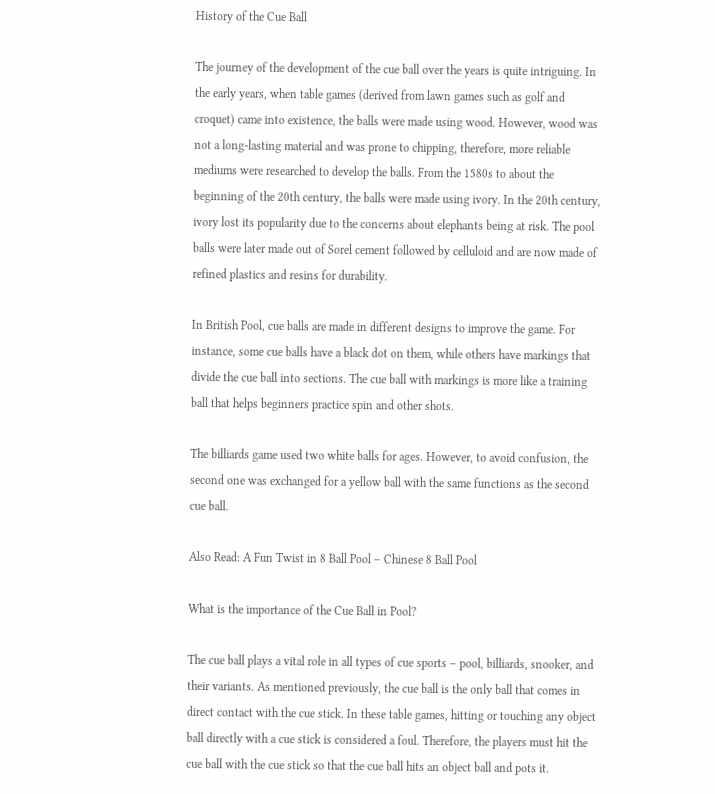History of the Cue Ball

The journey of the development of the cue ball over the years is quite intriguing. In the early years, when table games (derived from lawn games such as golf and croquet) came into existence, the balls were made using wood. However, wood was not a long-lasting material and was prone to chipping, therefore, more reliable mediums were researched to develop the balls. From the 1580s to about the beginning of the 20th century, the balls were made using ivory. In the 20th century, ivory lost its popularity due to the concerns about elephants being at risk. The pool balls were later made out of Sorel cement followed by celluloid and are now made of refined plastics and resins for durability.

In British Pool, cue balls are made in different designs to improve the game. For instance, some cue balls have a black dot on them, while others have markings that divide the cue ball into sections. The cue ball with markings is more like a training ball that helps beginners practice spin and other shots.

The billiards game used two white balls for ages. However, to avoid confusion, the second one was exchanged for a yellow ball with the same functions as the second cue ball.

Also Read: A Fun Twist in 8 Ball Pool – Chinese 8 Ball Pool

What is the importance of the Cue Ball in Pool?

The cue ball plays a vital role in all types of cue sports – pool, billiards, snooker, and their variants. As mentioned previously, the cue ball is the only ball that comes in direct contact with the cue stick. In these table games, hitting or touching any object ball directly with a cue stick is considered a foul. Therefore, the players must hit the cue ball with the cue stick so that the cue ball hits an object ball and pots it.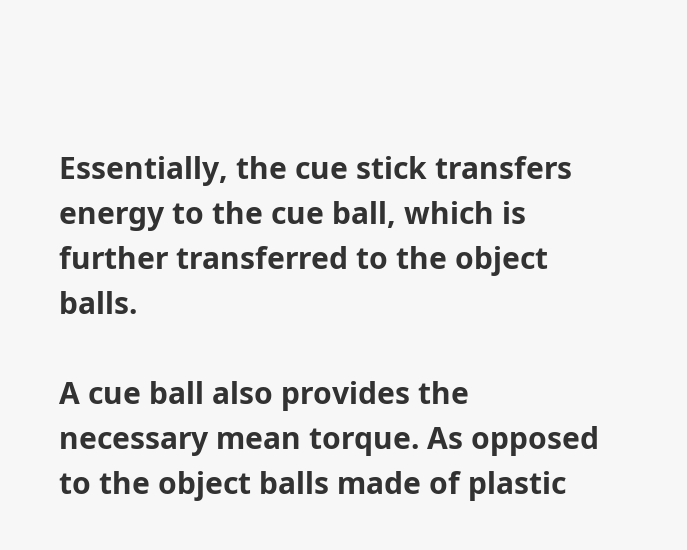Essentially, the cue stick transfers energy to the cue ball, which is further transferred to the object balls.

A cue ball also provides the necessary mean torque. As opposed to the object balls made of plastic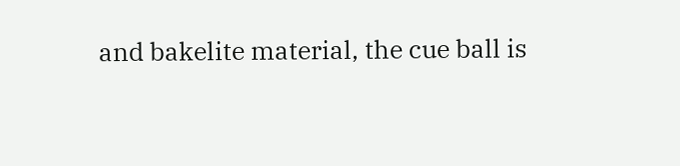and bakelite material, the cue ball is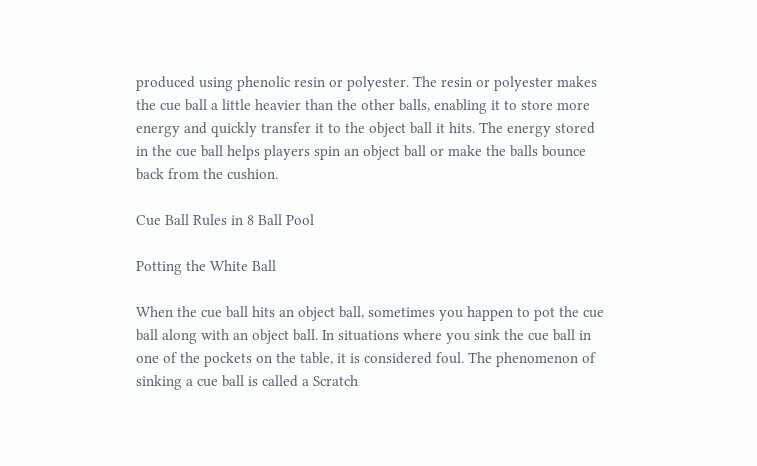produced using phenolic resin or polyester. The resin or polyester makes the cue ball a little heavier than the other balls, enabling it to store more energy and quickly transfer it to the object ball it hits. The energy stored in the cue ball helps players spin an object ball or make the balls bounce back from the cushion.

Cue Ball Rules in 8 Ball Pool

Potting the White Ball

When the cue ball hits an object ball, sometimes you happen to pot the cue ball along with an object ball. In situations where you sink the cue ball in one of the pockets on the table, it is considered foul. The phenomenon of sinking a cue ball is called a Scratch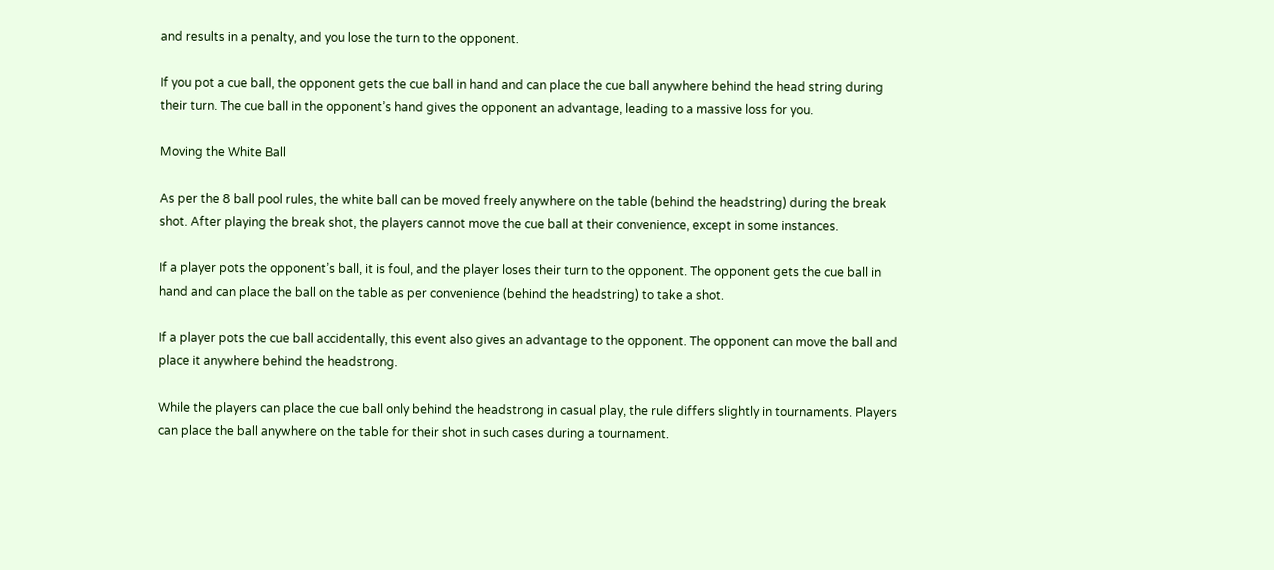and results in a penalty, and you lose the turn to the opponent.

If you pot a cue ball, the opponent gets the cue ball in hand and can place the cue ball anywhere behind the head string during their turn. The cue ball in the opponent’s hand gives the opponent an advantage, leading to a massive loss for you.

Moving the White Ball

As per the 8 ball pool rules, the white ball can be moved freely anywhere on the table (behind the headstring) during the break shot. After playing the break shot, the players cannot move the cue ball at their convenience, except in some instances.

If a player pots the opponent’s ball, it is foul, and the player loses their turn to the opponent. The opponent gets the cue ball in hand and can place the ball on the table as per convenience (behind the headstring) to take a shot.

If a player pots the cue ball accidentally, this event also gives an advantage to the opponent. The opponent can move the ball and place it anywhere behind the headstrong.

While the players can place the cue ball only behind the headstrong in casual play, the rule differs slightly in tournaments. Players can place the ball anywhere on the table for their shot in such cases during a tournament.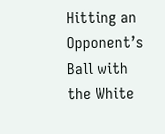Hitting an Opponent’s Ball with the White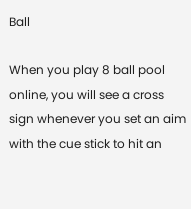Ball

When you play 8 ball pool online, you will see a cross sign whenever you set an aim with the cue stick to hit an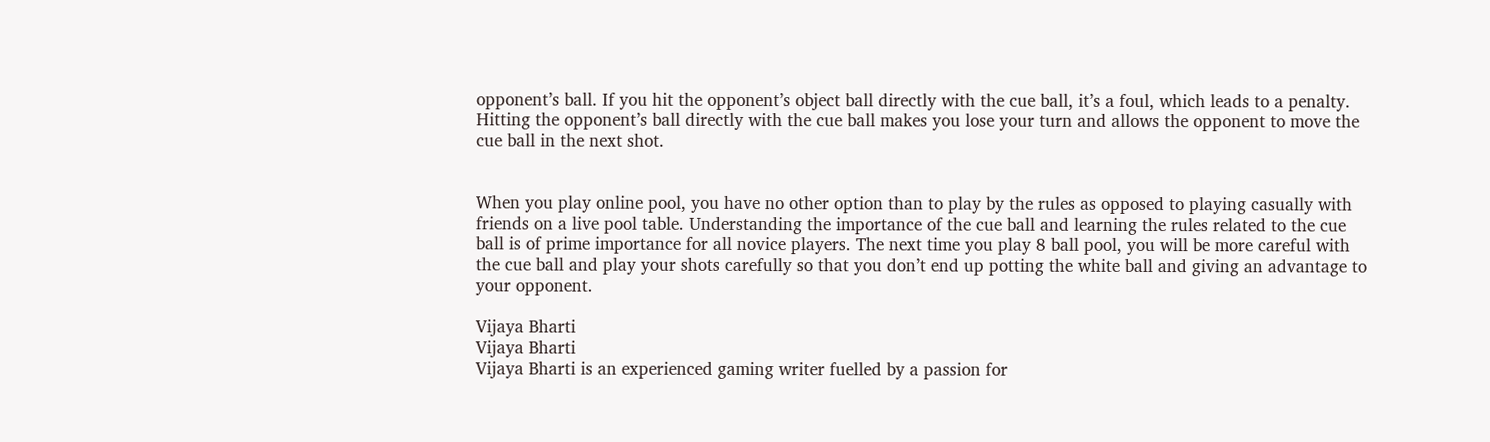opponent’s ball. If you hit the opponent’s object ball directly with the cue ball, it’s a foul, which leads to a penalty. Hitting the opponent’s ball directly with the cue ball makes you lose your turn and allows the opponent to move the cue ball in the next shot.


When you play online pool, you have no other option than to play by the rules as opposed to playing casually with friends on a live pool table. Understanding the importance of the cue ball and learning the rules related to the cue ball is of prime importance for all novice players. The next time you play 8 ball pool, you will be more careful with the cue ball and play your shots carefully so that you don’t end up potting the white ball and giving an advantage to your opponent.

Vijaya Bharti
Vijaya Bharti
Vijaya Bharti is an experienced gaming writer fuelled by a passion for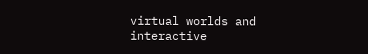virtual worlds and interactive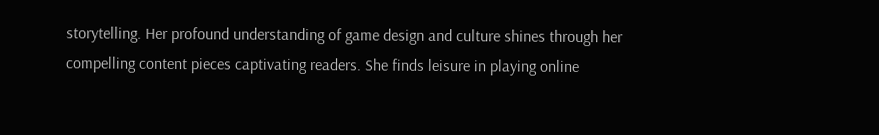storytelling. Her profound understanding of game design and culture shines through her compelling content pieces captivating readers. She finds leisure in playing online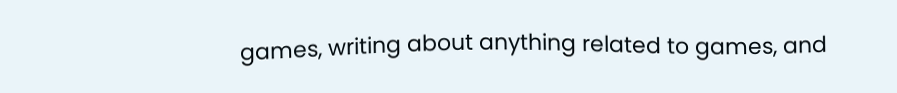games, writing about anything related to games, and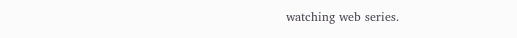watching web series.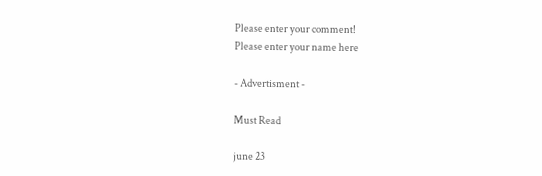Please enter your comment!
Please enter your name here

- Advertisment -

Must Read

june 23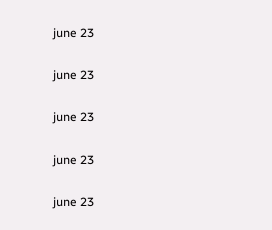june 23

june 23

june 23

june 23

june 23